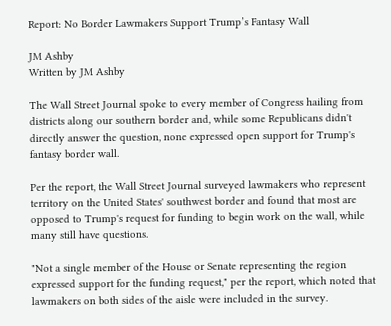Report: No Border Lawmakers Support Trump’s Fantasy Wall

JM Ashby
Written by JM Ashby

The Wall Street Journal spoke to every member of Congress hailing from districts along our southern border and, while some Republicans didn't directly answer the question, none expressed open support for Trump's fantasy border wall.

Per the report, the Wall Street Journal surveyed lawmakers who represent territory on the United States' southwest border and found that most are opposed to Trump's request for funding to begin work on the wall, while many still have questions.

"Not a single member of the House or Senate representing the region expressed support for the funding request," per the report, which noted that lawmakers on both sides of the aisle were included in the survey.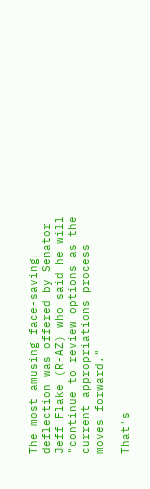The most amusing face-saving deflection was offered by Senator Jeff Flake (R-AZ) who said he will "continue to review options as the current appropriations process moves forward."

That's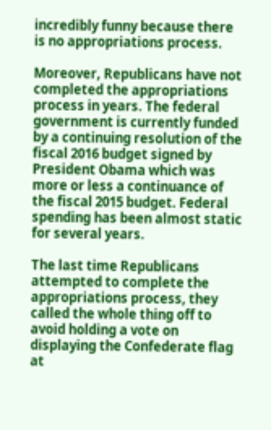incredibly funny because there is no appropriations process.

Moreover, Republicans have not completed the appropriations process in years. The federal government is currently funded by a continuing resolution of the fiscal 2016 budget signed by President Obama which was more or less a continuance of the fiscal 2015 budget. Federal spending has been almost static for several years.

The last time Republicans attempted to complete the appropriations process, they called the whole thing off to avoid holding a vote on displaying the Confederate flag at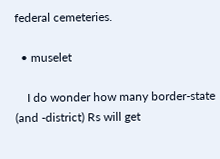federal cemeteries.

  • muselet

    I do wonder how many border-state (and -district) Rs will get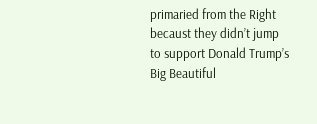primaried from the Right becaust they didn’t jump to support Donald Trump’s Big Beautiful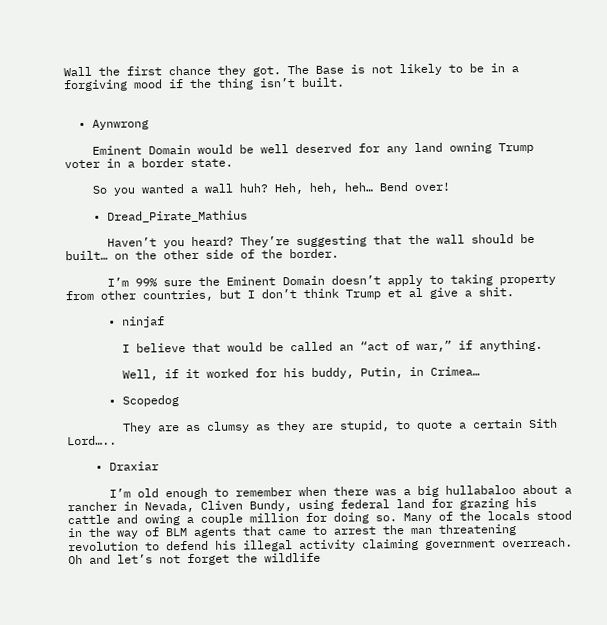Wall the first chance they got. The Base is not likely to be in a forgiving mood if the thing isn’t built.


  • Aynwrong

    Eminent Domain would be well deserved for any land owning Trump voter in a border state.

    So you wanted a wall huh? Heh, heh, heh… Bend over!

    • Dread_Pirate_Mathius

      Haven’t you heard? They’re suggesting that the wall should be built… on the other side of the border.

      I’m 99% sure the Eminent Domain doesn’t apply to taking property from other countries, but I don’t think Trump et al give a shit.

      • ninjaf

        I believe that would be called an “act of war,” if anything.

        Well, if it worked for his buddy, Putin, in Crimea…

      • Scopedog

        They are as clumsy as they are stupid, to quote a certain Sith Lord…..

    • Draxiar

      I’m old enough to remember when there was a big hullabaloo about a rancher in Nevada, Cliven Bundy, using federal land for grazing his cattle and owing a couple million for doing so. Many of the locals stood in the way of BLM agents that came to arrest the man threatening revolution to defend his illegal activity claiming government overreach. Oh and let’s not forget the wildlife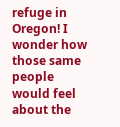refuge in Oregon! I wonder how those same people would feel about the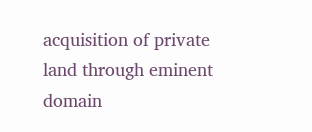acquisition of private land through eminent domain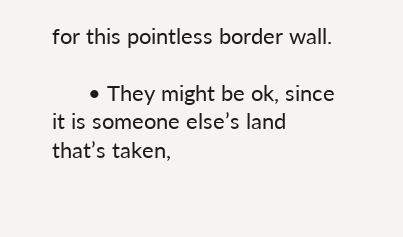for this pointless border wall.

      • They might be ok, since it is someone else’s land that’s taken,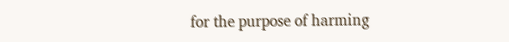for the purpose of harming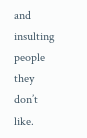and insulting people they don’t like.